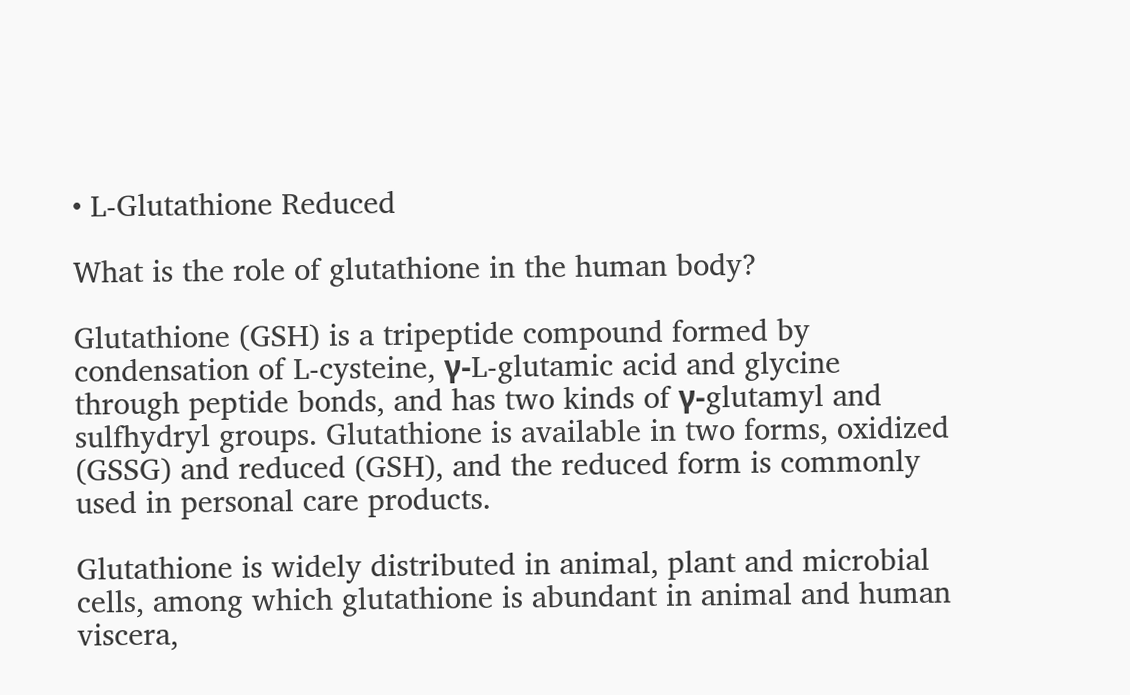• L-Glutathione Reduced

What is the role of glutathione in the human body?

Glutathione (GSH) is a tripeptide compound formed by condensation of L-cysteine, γ-L-glutamic acid and glycine through peptide bonds, and has two kinds of γ-glutamyl and sulfhydryl groups. Glutathione is available in two forms, oxidized (GSSG) and reduced (GSH), and the reduced form is commonly used in personal care products.

Glutathione is widely distributed in animal, plant and microbial cells, among which glutathione is abundant in animal and human viscera,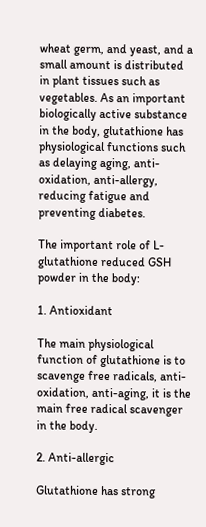wheat germ, and yeast, and a small amount is distributed in plant tissues such as vegetables. As an important biologically active substance in the body, glutathione has physiological functions such as delaying aging, anti-oxidation, anti-allergy, reducing fatigue and preventing diabetes.

The important role of L-glutathione reduced GSH powder in the body:

1. Antioxidant

The main physiological function of glutathione is to scavenge free radicals, anti-oxidation, anti-aging, it is the main free radical scavenger in the body.

2. Anti-allergic

Glutathione has strong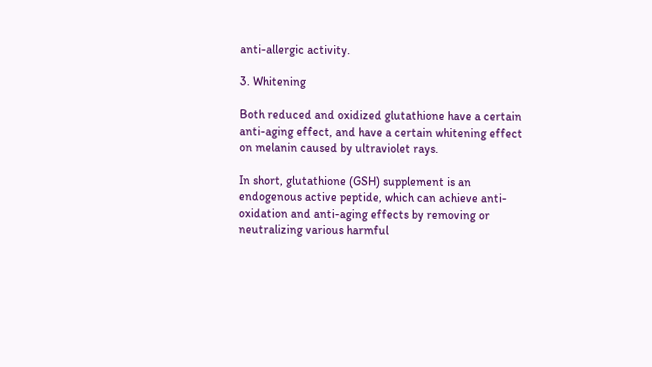anti-allergic activity.

3. Whitening

Both reduced and oxidized glutathione have a certain anti-aging effect, and have a certain whitening effect on melanin caused by ultraviolet rays.

In short, glutathione (GSH) supplement is an endogenous active peptide, which can achieve anti-oxidation and anti-aging effects by removing or neutralizing various harmful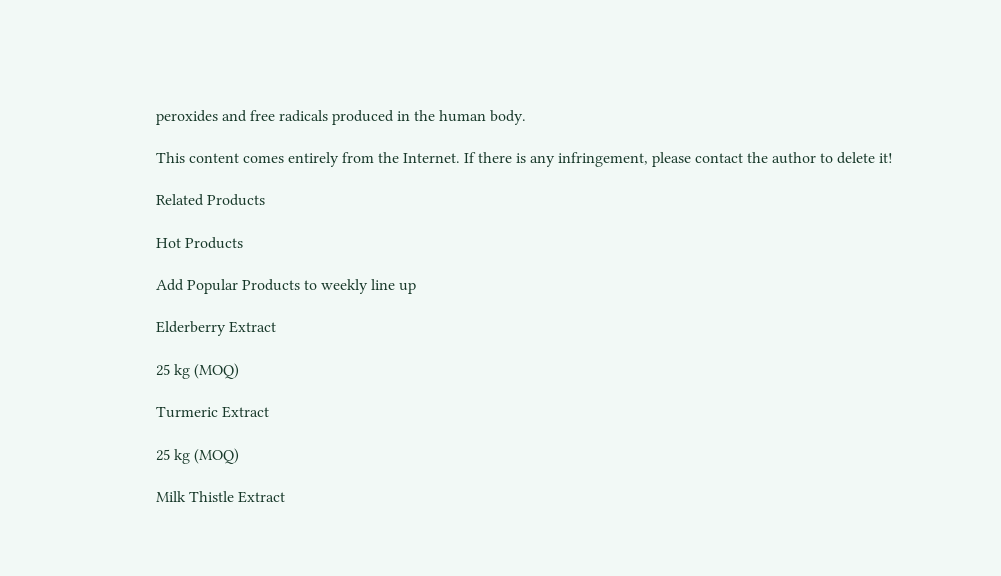peroxides and free radicals produced in the human body.

This content comes entirely from the Internet. If there is any infringement, please contact the author to delete it!

Related Products

Hot Products

Add Popular Products to weekly line up

Elderberry Extract

25 kg (MOQ)

Turmeric Extract

25 kg (MOQ)

Milk Thistle Extract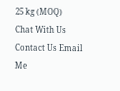25 kg (MOQ)
Chat With Us Contact Us Email Me